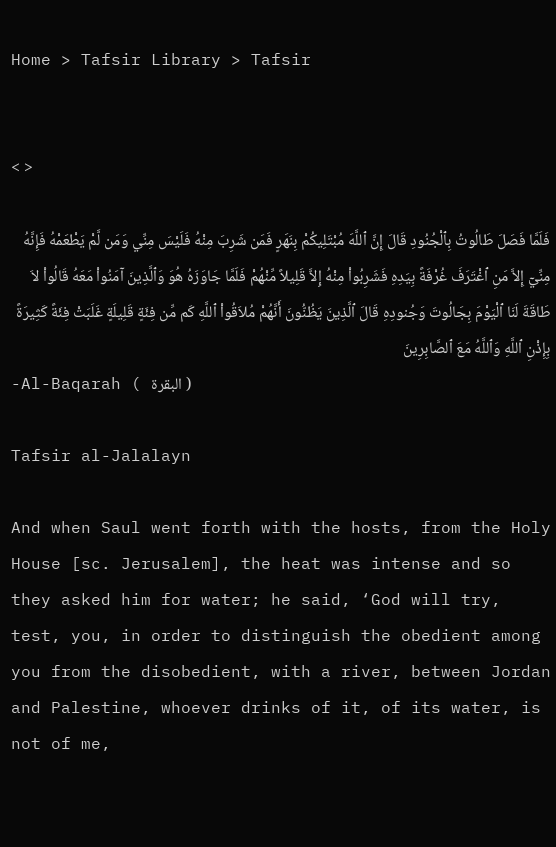Home > Tafsir Library > Tafsir


< >

فَلَمَّا فَصَلَ طَالُوتُ بِٱلْجُنُودِ قَالَ إِنَّ ٱللَّهَ مُبْتَلِيكُمْ بِنَهَرٍ فَمَن شَرِبَ مِنْهُ فَلَيْسَ مِنِّي وَمَن لَّمْ يَطْعَمْهُ فَإِنَّهُ مِنِّيۤ إِلاَّ مَنِ ٱغْتَرَفَ غُرْفَةً بِيَدِهِ فَشَرِبُواْ مِنْهُ إِلاَّ قَلِيلاً مِّنْهُمْ فَلَمَّا جَاوَزَهُ هُوَ وَٱلَّذِينَ آمَنُواْ مَعَهُ قَالُواْ لاَ طَاقَةَ لَنَا ٱلْيَوْمَ بِجَالُوتَ وَجُنودِهِ قَالَ ٱلَّذِينَ يَظُنُّونَ أَنَّهُمْ مُلاَقُواْ ٱللَّهِ كَم مِّن فِئَةٍ قَلِيلَةٍ غَلَبَتْ فِئَةً كَثِيرَةً بِإِذْنِ ٱللَّهِ وَٱللَّهُ مَعَ ٱلصَّابِرِينَ
-Al-Baqarah ( البقرة )

Tafsir al-Jalalayn

And when Saul went forth with the hosts, from the Holy House [sc. Jerusalem], the heat was intense and so they asked him for water; he said, ‘God will try, test, you, in order to distinguish the obedient among you from the disobedient, with a river, between Jordan and Palestine, whoever drinks of it, of its water, is not of me,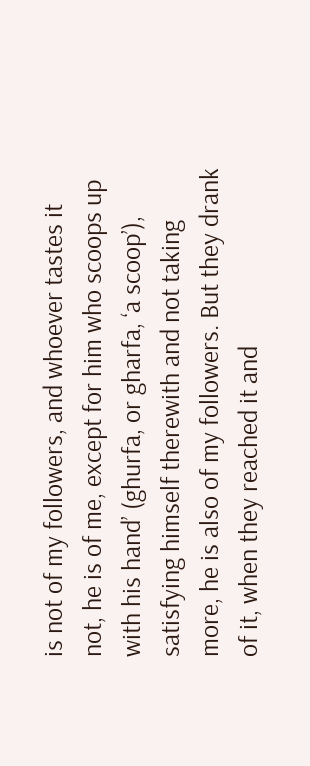is not of my followers, and whoever tastes it not, he is of me, except for him who scoops up with his hand’ (ghurfa, or gharfa, ‘a scoop’), satisfying himself therewith and not taking more, he is also of my followers. But they drank of it, when they reached it and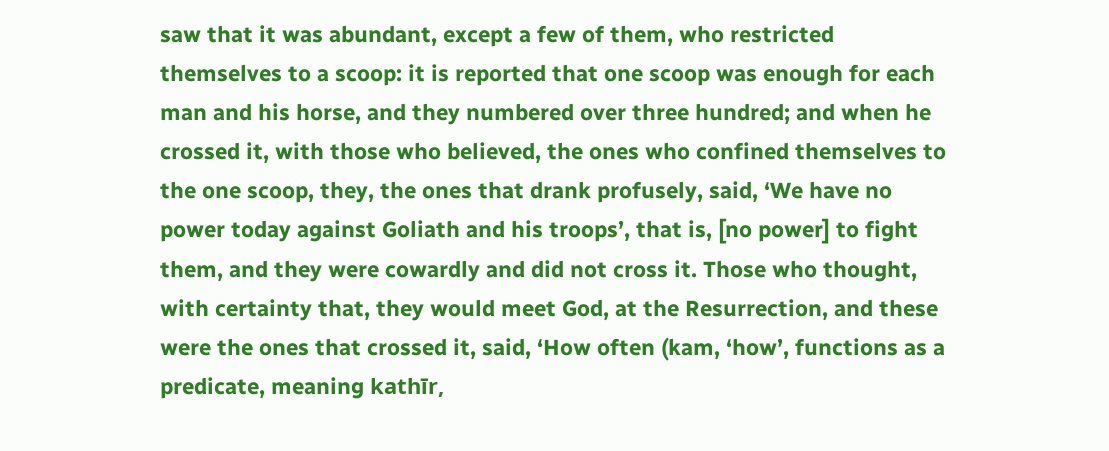saw that it was abundant, except a few of them, who restricted themselves to a scoop: it is reported that one scoop was enough for each man and his horse, and they numbered over three hundred; and when he crossed it, with those who believed, the ones who confined themselves to the one scoop, they, the ones that drank profusely, said, ‘We have no power today against Goliath and his troops’, that is, [no power] to fight them, and they were cowardly and did not cross it. Those who thought, with certainty that, they would meet God, at the Resurrection, and these were the ones that crossed it, said, ‘How often (kam, ‘how’, functions as a predicate, meaning kathīr,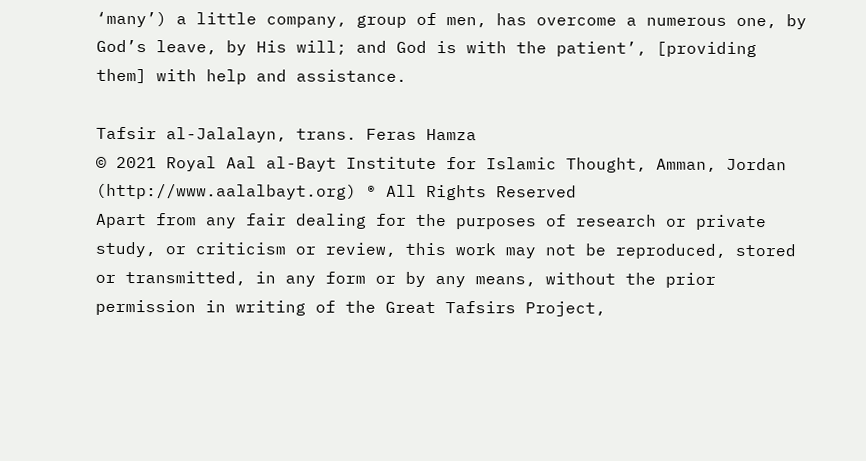‘many’) a little company, group of men, has overcome a numerous one, by God’s leave, by His will; and God is with the patient’, [providing them] with help and assistance.

Tafsir al-Jalalayn, trans. Feras Hamza
© 2021 Royal Aal al-Bayt Institute for Islamic Thought, Amman, Jordan (http://www.aalalbayt.org) ® All Rights Reserved
Apart from any fair dealing for the purposes of research or private study, or criticism or review, this work may not be reproduced, stored or transmitted, in any form or by any means, without the prior permission in writing of the Great Tafsirs Project,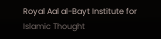Royal Aal al-Bayt Institute for Islamic Thought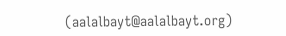(aalalbayt@aalalbayt.org)